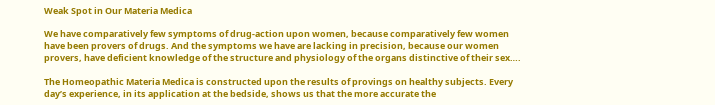Weak Spot in Our Materia Medica

We have comparatively few symptoms of drug-action upon women, because comparatively few women have been provers of drugs. And the symptoms we have are lacking in precision, because our women provers, have deficient knowledge of the structure and physiology of the organs distinctive of their sex….

The Homeopathic Materia Medica is constructed upon the results of provings on healthy subjects. Every day’s experience, in its application at the bedside, shows us that the more accurate the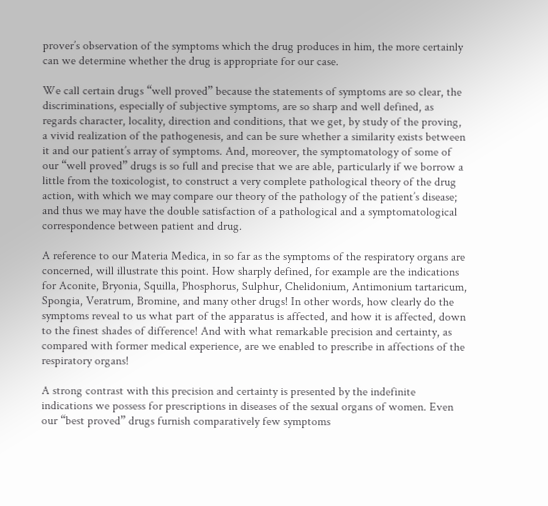prover’s observation of the symptoms which the drug produces in him, the more certainly can we determine whether the drug is appropriate for our case.

We call certain drugs “well proved” because the statements of symptoms are so clear, the discriminations, especially of subjective symptoms, are so sharp and well defined, as regards character, locality, direction and conditions, that we get, by study of the proving, a vivid realization of the pathogenesis, and can be sure whether a similarity exists between it and our patient’s array of symptoms. And, moreover, the symptomatology of some of our “well proved” drugs is so full and precise that we are able, particularly if we borrow a little from the toxicologist, to construct a very complete pathological theory of the drug action, with which we may compare our theory of the pathology of the patient’s disease; and thus we may have the double satisfaction of a pathological and a symptomatological correspondence between patient and drug.

A reference to our Materia Medica, in so far as the symptoms of the respiratory organs are concerned, will illustrate this point. How sharply defined, for example are the indications for Aconite, Bryonia, Squilla, Phosphorus, Sulphur, Chelidonium, Antimonium tartaricum, Spongia, Veratrum, Bromine, and many other drugs! In other words, how clearly do the symptoms reveal to us what part of the apparatus is affected, and how it is affected, down to the finest shades of difference! And with what remarkable precision and certainty, as compared with former medical experience, are we enabled to prescribe in affections of the respiratory organs!

A strong contrast with this precision and certainty is presented by the indefinite indications we possess for prescriptions in diseases of the sexual organs of women. Even our “best proved” drugs furnish comparatively few symptoms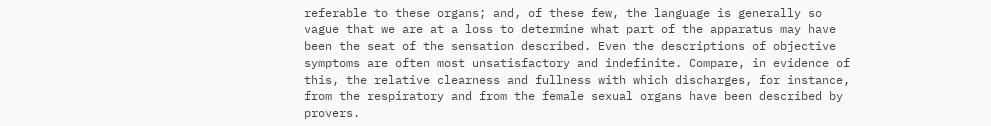referable to these organs; and, of these few, the language is generally so vague that we are at a loss to determine what part of the apparatus may have been the seat of the sensation described. Even the descriptions of objective symptoms are often most unsatisfactory and indefinite. Compare, in evidence of this, the relative clearness and fullness with which discharges, for instance, from the respiratory and from the female sexual organs have been described by provers.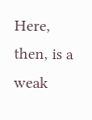Here, then, is a weak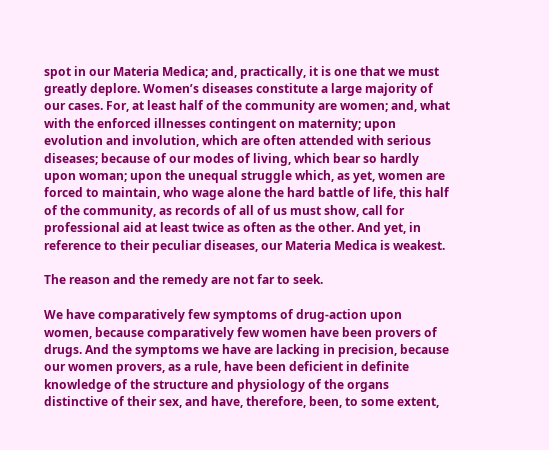spot in our Materia Medica; and, practically, it is one that we must greatly deplore. Women’s diseases constitute a large majority of our cases. For, at least half of the community are women; and, what with the enforced illnesses contingent on maternity; upon evolution and involution, which are often attended with serious diseases; because of our modes of living, which bear so hardly upon woman; upon the unequal struggle which, as yet, women are forced to maintain, who wage alone the hard battle of life, this half of the community, as records of all of us must show, call for professional aid at least twice as often as the other. And yet, in reference to their peculiar diseases, our Materia Medica is weakest.

The reason and the remedy are not far to seek.

We have comparatively few symptoms of drug-action upon women, because comparatively few women have been provers of drugs. And the symptoms we have are lacking in precision, because our women provers, as a rule, have been deficient in definite knowledge of the structure and physiology of the organs distinctive of their sex, and have, therefore, been, to some extent,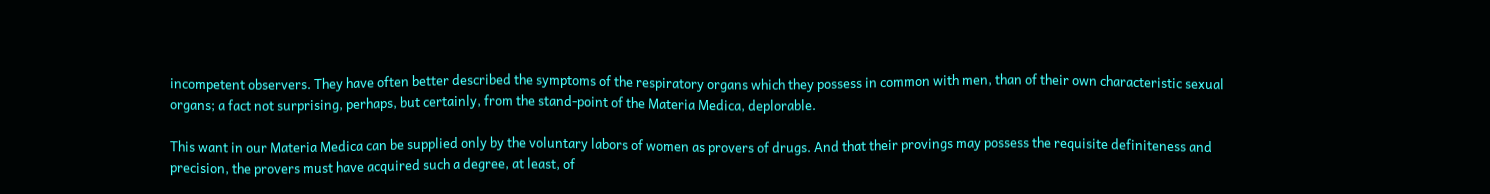incompetent observers. They have often better described the symptoms of the respiratory organs which they possess in common with men, than of their own characteristic sexual organs; a fact not surprising, perhaps, but certainly, from the stand-point of the Materia Medica, deplorable.

This want in our Materia Medica can be supplied only by the voluntary labors of women as provers of drugs. And that their provings may possess the requisite definiteness and precision, the provers must have acquired such a degree, at least, of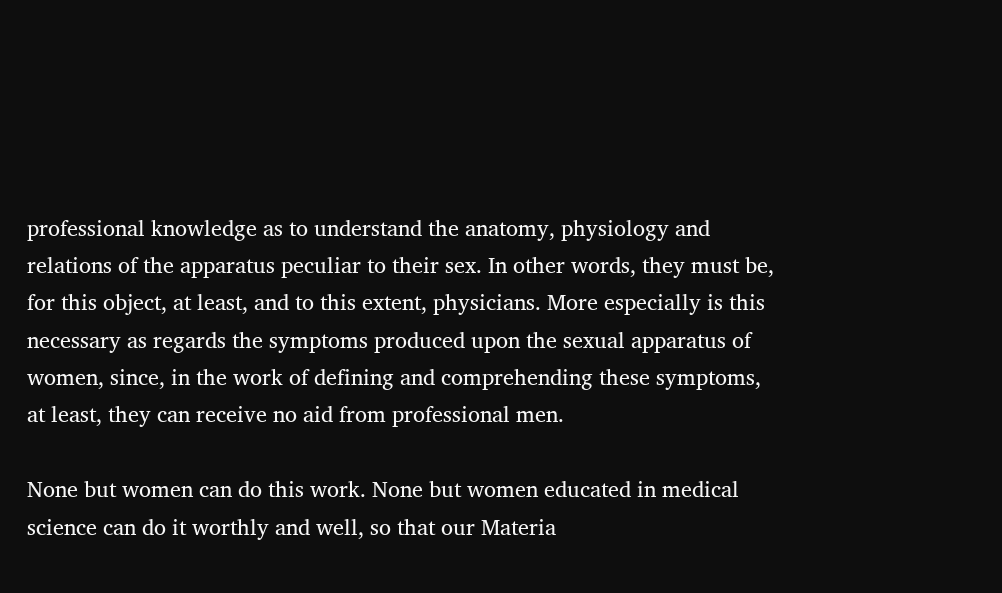professional knowledge as to understand the anatomy, physiology and relations of the apparatus peculiar to their sex. In other words, they must be, for this object, at least, and to this extent, physicians. More especially is this necessary as regards the symptoms produced upon the sexual apparatus of women, since, in the work of defining and comprehending these symptoms, at least, they can receive no aid from professional men.

None but women can do this work. None but women educated in medical science can do it worthly and well, so that our Materia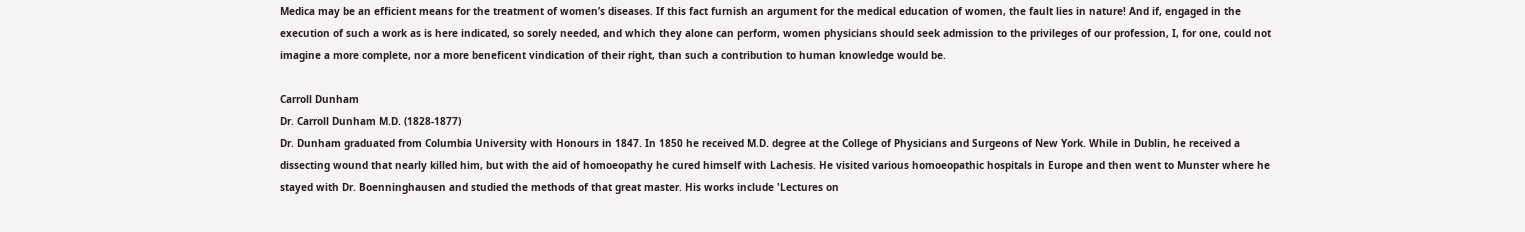Medica may be an efficient means for the treatment of women’s diseases. If this fact furnish an argument for the medical education of women, the fault lies in nature! And if, engaged in the execution of such a work as is here indicated, so sorely needed, and which they alone can perform, women physicians should seek admission to the privileges of our profession, I, for one, could not imagine a more complete, nor a more beneficent vindication of their right, than such a contribution to human knowledge would be.

Carroll Dunham
Dr. Carroll Dunham M.D. (1828-1877)
Dr. Dunham graduated from Columbia University with Honours in 1847. In 1850 he received M.D. degree at the College of Physicians and Surgeons of New York. While in Dublin, he received a dissecting wound that nearly killed him, but with the aid of homoeopathy he cured himself with Lachesis. He visited various homoeopathic hospitals in Europe and then went to Munster where he stayed with Dr. Boenninghausen and studied the methods of that great master. His works include 'Lectures on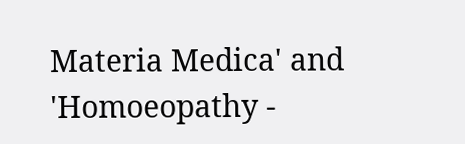Materia Medica' and 'Homoeopathy -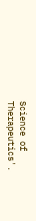Science of Therapeutics'.